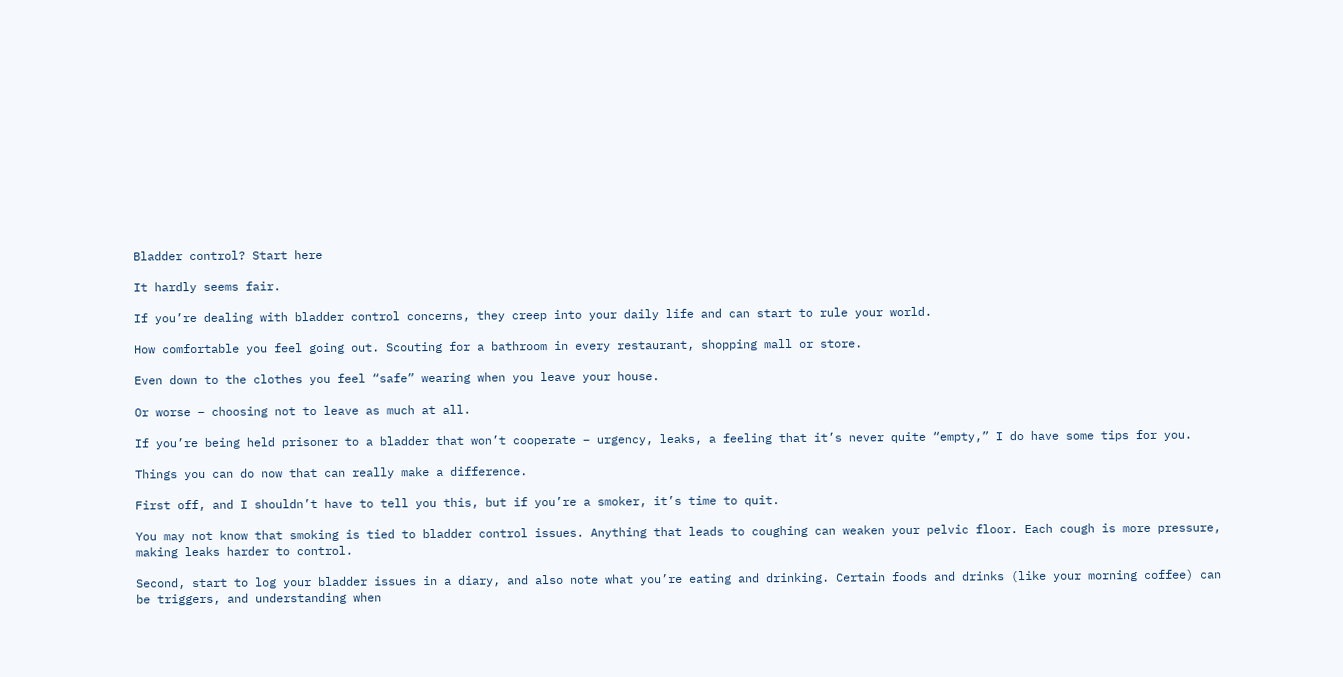Bladder control? Start here

It hardly seems fair.

If you’re dealing with bladder control concerns, they creep into your daily life and can start to rule your world.

How comfortable you feel going out. Scouting for a bathroom in every restaurant, shopping mall or store.

Even down to the clothes you feel “safe” wearing when you leave your house.

Or worse – choosing not to leave as much at all.

If you’re being held prisoner to a bladder that won’t cooperate – urgency, leaks, a feeling that it’s never quite “empty,” I do have some tips for you.

Things you can do now that can really make a difference.

First off, and I shouldn’t have to tell you this, but if you’re a smoker, it’s time to quit.

You may not know that smoking is tied to bladder control issues. Anything that leads to coughing can weaken your pelvic floor. Each cough is more pressure, making leaks harder to control.

Second, start to log your bladder issues in a diary, and also note what you’re eating and drinking. Certain foods and drinks (like your morning coffee) can be triggers, and understanding when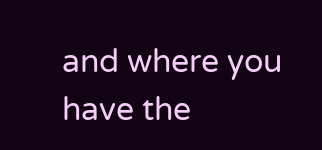and where you have the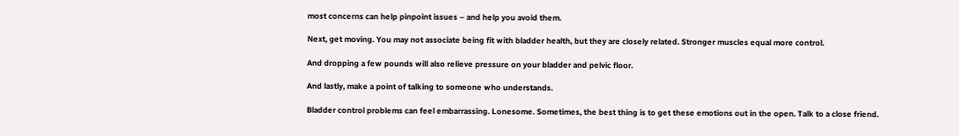most concerns can help pinpoint issues – and help you avoid them.

Next, get moving. You may not associate being fit with bladder health, but they are closely related. Stronger muscles equal more control.

And dropping a few pounds will also relieve pressure on your bladder and pelvic floor.

And lastly, make a point of talking to someone who understands.

Bladder control problems can feel embarrassing. Lonesome. Sometimes, the best thing is to get these emotions out in the open. Talk to a close friend.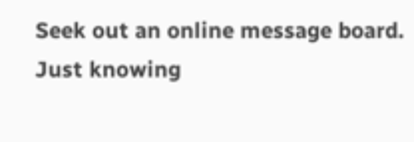Seek out an online message board. Just knowing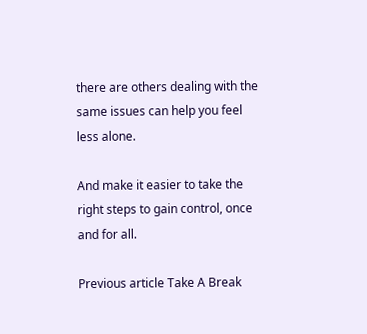there are others dealing with the same issues can help you feel less alone.

And make it easier to take the right steps to gain control, once and for all.

Previous article Take A Break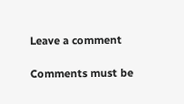Leave a comment

Comments must be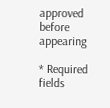approved before appearing

* Required fields